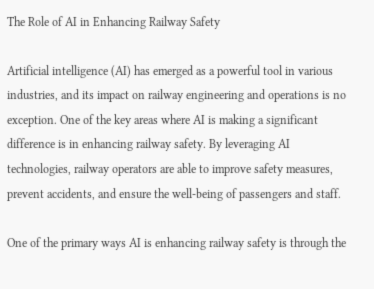The Role of AI in Enhancing Railway Safety

Artificial intelligence (AI) has emerged as a powerful tool in various industries, and its impact on railway engineering and operations is no exception. One of the key areas where AI is making a significant difference is in enhancing railway safety. By leveraging AI technologies, railway operators are able to improve safety measures, prevent accidents, and ensure the well-being of passengers and staff.

One of the primary ways AI is enhancing railway safety is through the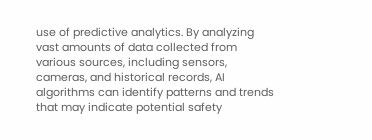use of predictive analytics. By analyzing vast amounts of data collected from various sources, including sensors, cameras, and historical records, AI algorithms can identify patterns and trends that may indicate potential safety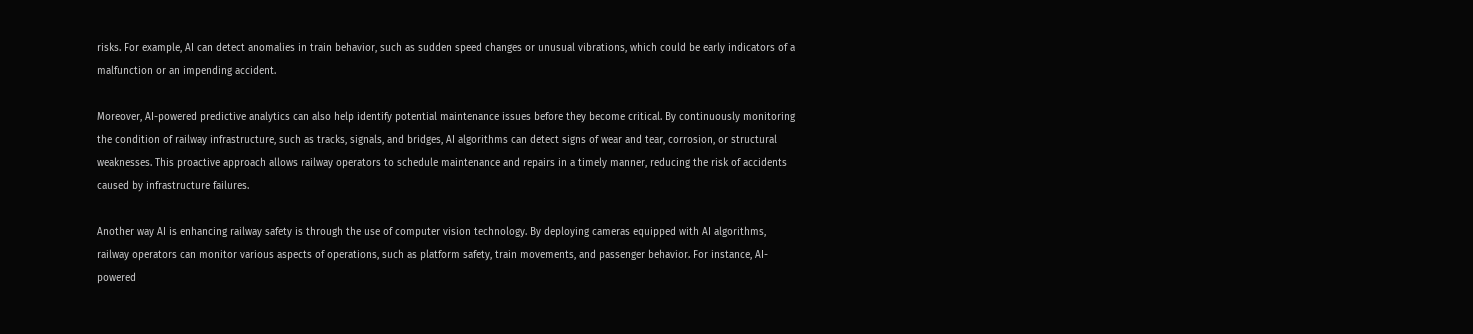risks. For example, AI can detect anomalies in train behavior, such as sudden speed changes or unusual vibrations, which could be early indicators of a malfunction or an impending accident.

Moreover, AI-powered predictive analytics can also help identify potential maintenance issues before they become critical. By continuously monitoring the condition of railway infrastructure, such as tracks, signals, and bridges, AI algorithms can detect signs of wear and tear, corrosion, or structural weaknesses. This proactive approach allows railway operators to schedule maintenance and repairs in a timely manner, reducing the risk of accidents caused by infrastructure failures.

Another way AI is enhancing railway safety is through the use of computer vision technology. By deploying cameras equipped with AI algorithms, railway operators can monitor various aspects of operations, such as platform safety, train movements, and passenger behavior. For instance, AI-powered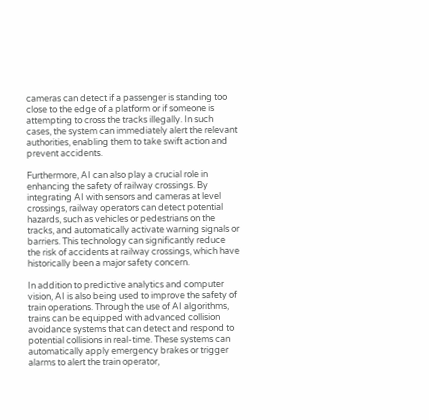cameras can detect if a passenger is standing too close to the edge of a platform or if someone is attempting to cross the tracks illegally. In such cases, the system can immediately alert the relevant authorities, enabling them to take swift action and prevent accidents.

Furthermore, AI can also play a crucial role in enhancing the safety of railway crossings. By integrating AI with sensors and cameras at level crossings, railway operators can detect potential hazards, such as vehicles or pedestrians on the tracks, and automatically activate warning signals or barriers. This technology can significantly reduce the risk of accidents at railway crossings, which have historically been a major safety concern.

In addition to predictive analytics and computer vision, AI is also being used to improve the safety of train operations. Through the use of AI algorithms, trains can be equipped with advanced collision avoidance systems that can detect and respond to potential collisions in real-time. These systems can automatically apply emergency brakes or trigger alarms to alert the train operator,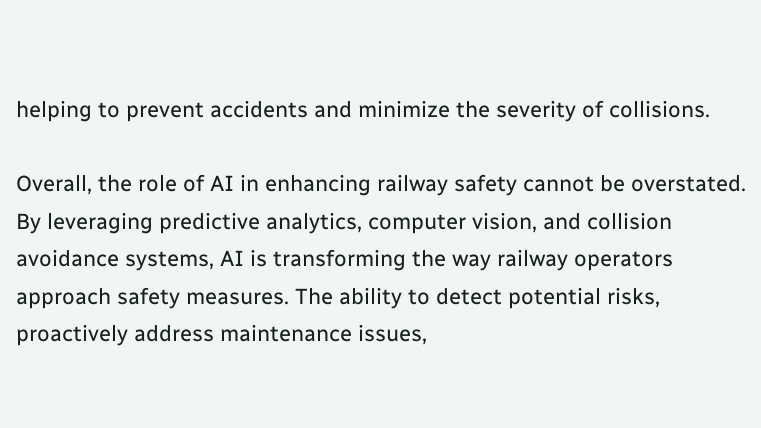helping to prevent accidents and minimize the severity of collisions.

Overall, the role of AI in enhancing railway safety cannot be overstated. By leveraging predictive analytics, computer vision, and collision avoidance systems, AI is transforming the way railway operators approach safety measures. The ability to detect potential risks, proactively address maintenance issues,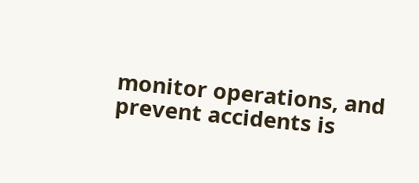monitor operations, and prevent accidents is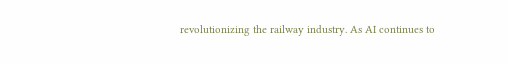revolutionizing the railway industry. As AI continues to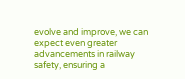evolve and improve, we can expect even greater advancements in railway safety, ensuring a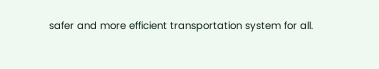safer and more efficient transportation system for all.